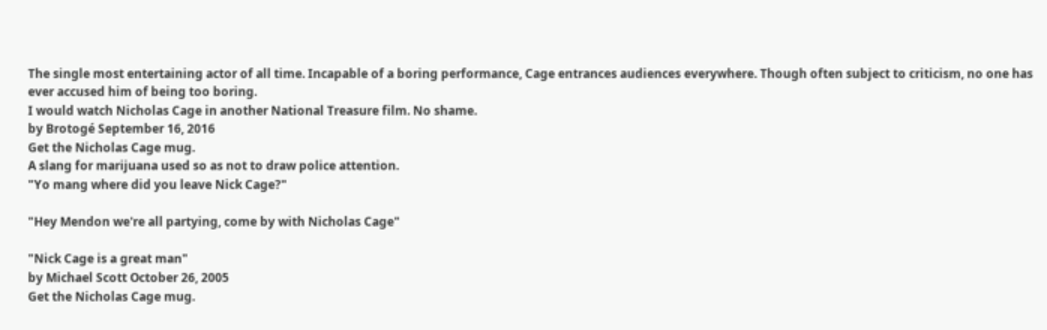The single most entertaining actor of all time. Incapable of a boring performance, Cage entrances audiences everywhere. Though often subject to criticism, no one has ever accused him of being too boring.
I would watch Nicholas Cage in another National Treasure film. No shame.
by Brotogé September 16, 2016
Get the Nicholas Cage mug.
A slang for marijuana used so as not to draw police attention.
"Yo mang where did you leave Nick Cage?"

"Hey Mendon we're all partying, come by with Nicholas Cage"

"Nick Cage is a great man"
by Michael Scott October 26, 2005
Get the Nicholas Cage mug.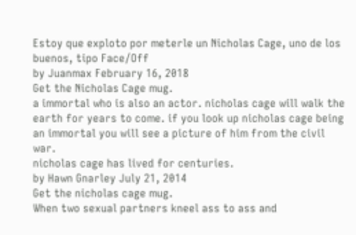Estoy que exploto por meterle un Nicholas Cage, uno de los buenos, tipo Face/Off
by Juanmax February 16, 2018
Get the Nicholas Cage mug.
a immortal who is also an actor. nicholas cage will walk the earth for years to come. if you look up nicholas cage being an immortal you will see a picture of him from the civil war.
nicholas cage has lived for centuries.
by Hawn Gnarley July 21, 2014
Get the nicholas cage mug.
When two sexual partners kneel ass to ass and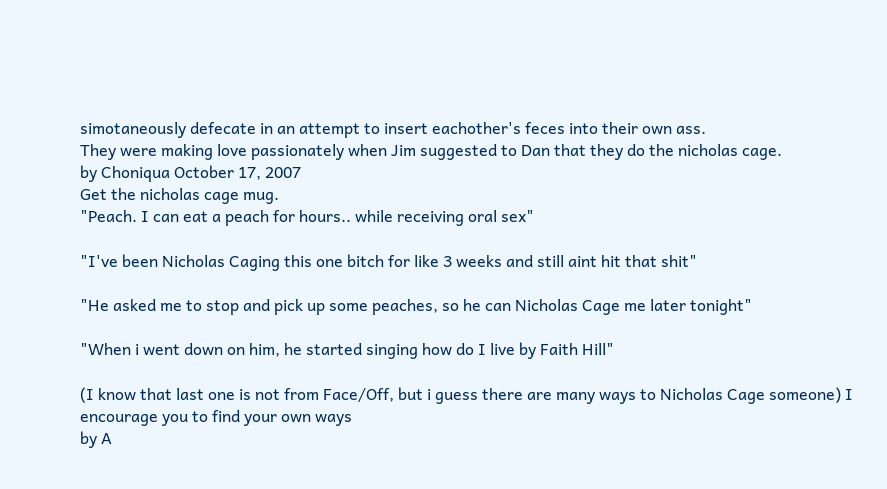simotaneously defecate in an attempt to insert eachother's feces into their own ass.
They were making love passionately when Jim suggested to Dan that they do the nicholas cage.
by Choniqua October 17, 2007
Get the nicholas cage mug.
"Peach. I can eat a peach for hours.. while receiving oral sex"

"I've been Nicholas Caging this one bitch for like 3 weeks and still aint hit that shit"

"He asked me to stop and pick up some peaches, so he can Nicholas Cage me later tonight"

"When i went down on him, he started singing how do I live by Faith Hill"

(I know that last one is not from Face/Off, but i guess there are many ways to Nicholas Cage someone) I encourage you to find your own ways
by A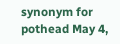synonym for pothead May 4,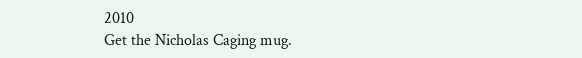2010
Get the Nicholas Caging mug.